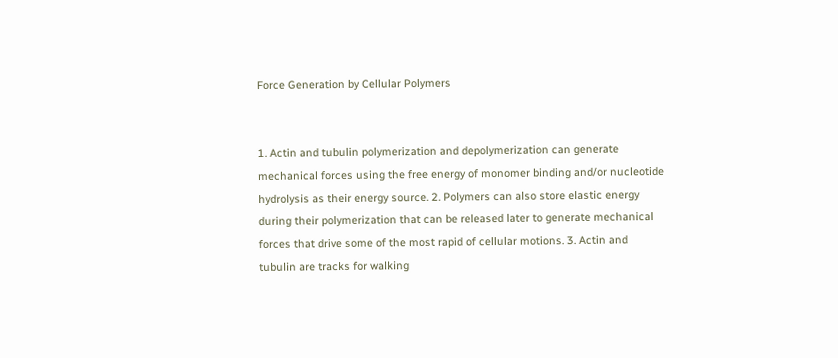Force Generation by Cellular Polymers


1. Actin and tubulin polymerization and depolymerization can generate mechanical forces using the free energy of monomer binding and/or nucleotide hydrolysis as their energy source. 2. Polymers can also store elastic energy during their polymerization that can be released later to generate mechanical forces that drive some of the most rapid of cellular motions. 3. Actin and tubulin are tracks for walking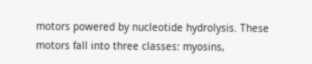motors powered by nucleotide hydrolysis. These motors fall into three classes: myosins,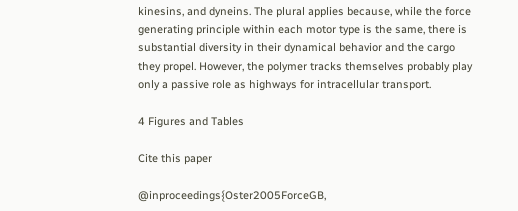kinesins, and dyneins. The plural applies because, while the force generating principle within each motor type is the same, there is substantial diversity in their dynamical behavior and the cargo they propel. However, the polymer tracks themselves probably play only a passive role as highways for intracellular transport.

4 Figures and Tables

Cite this paper

@inproceedings{Oster2005ForceGB,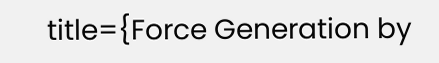title={Force Generation by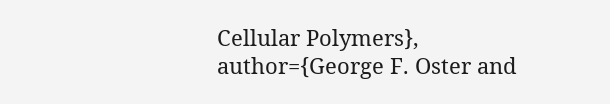Cellular Polymers}, author={George F. Oster and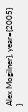Alex Mogilner}, year={2005} }